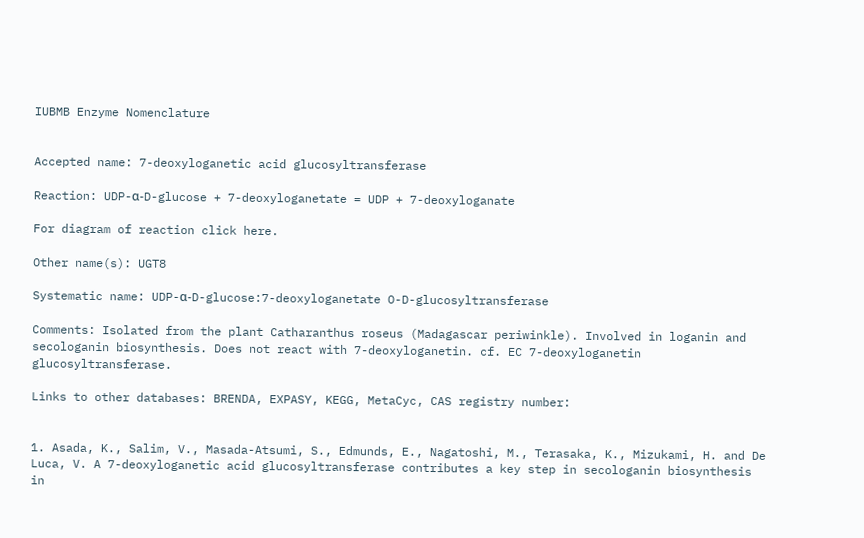IUBMB Enzyme Nomenclature


Accepted name: 7-deoxyloganetic acid glucosyltransferase

Reaction: UDP-α-D-glucose + 7-deoxyloganetate = UDP + 7-deoxyloganate

For diagram of reaction click here.

Other name(s): UGT8

Systematic name: UDP-α-D-glucose:7-deoxyloganetate O-D-glucosyltransferase

Comments: Isolated from the plant Catharanthus roseus (Madagascar periwinkle). Involved in loganin and secologanin biosynthesis. Does not react with 7-deoxyloganetin. cf. EC 7-deoxyloganetin glucosyltransferase.

Links to other databases: BRENDA, EXPASY, KEGG, MetaCyc, CAS registry number:


1. Asada, K., Salim, V., Masada-Atsumi, S., Edmunds, E., Nagatoshi, M., Terasaka, K., Mizukami, H. and De Luca, V. A 7-deoxyloganetic acid glucosyltransferase contributes a key step in secologanin biosynthesis in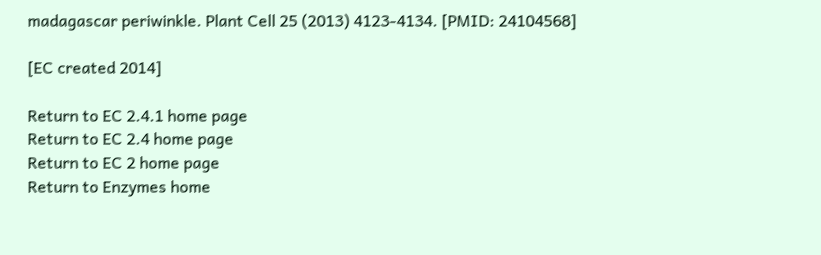madagascar periwinkle. Plant Cell 25 (2013) 4123-4134. [PMID: 24104568]

[EC created 2014]

Return to EC 2.4.1 home page
Return to EC 2.4 home page
Return to EC 2 home page
Return to Enzymes home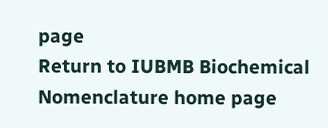page
Return to IUBMB Biochemical Nomenclature home page